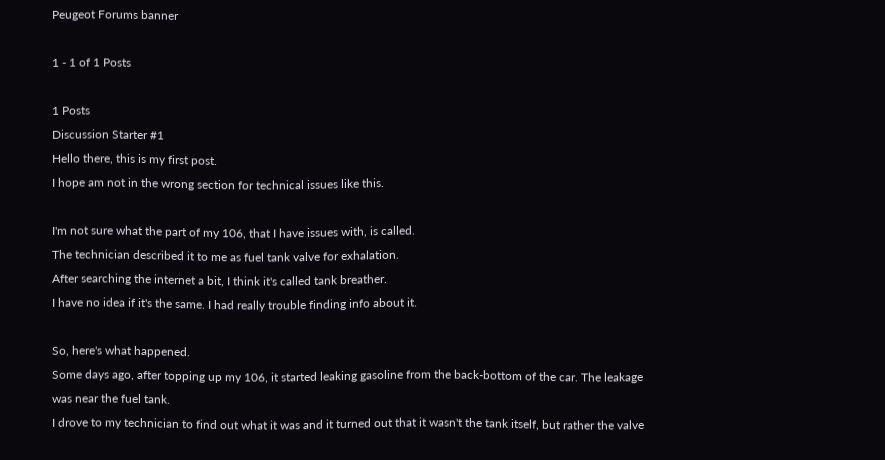Peugeot Forums banner

1 - 1 of 1 Posts

1 Posts
Discussion Starter #1
Hello there, this is my first post.
I hope am not in the wrong section for technical issues like this.

I'm not sure what the part of my 106, that I have issues with, is called.
The technician described it to me as fuel tank valve for exhalation.
After searching the internet a bit, I think it's called tank breather.
I have no idea if it's the same. I had really trouble finding info about it.

So, here's what happened.
Some days ago, after topping up my 106, it started leaking gasoline from the back-bottom of the car. The leakage was near the fuel tank.
I drove to my technician to find out what it was and it turned out that it wasn't the tank itself, but rather the valve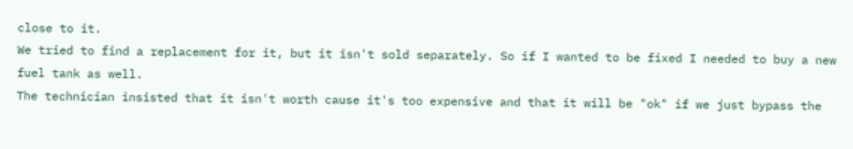close to it.
We tried to find a replacement for it, but it isn't sold separately. So if I wanted to be fixed I needed to buy a new fuel tank as well.
The technician insisted that it isn't worth cause it's too expensive and that it will be "ok" if we just bypass the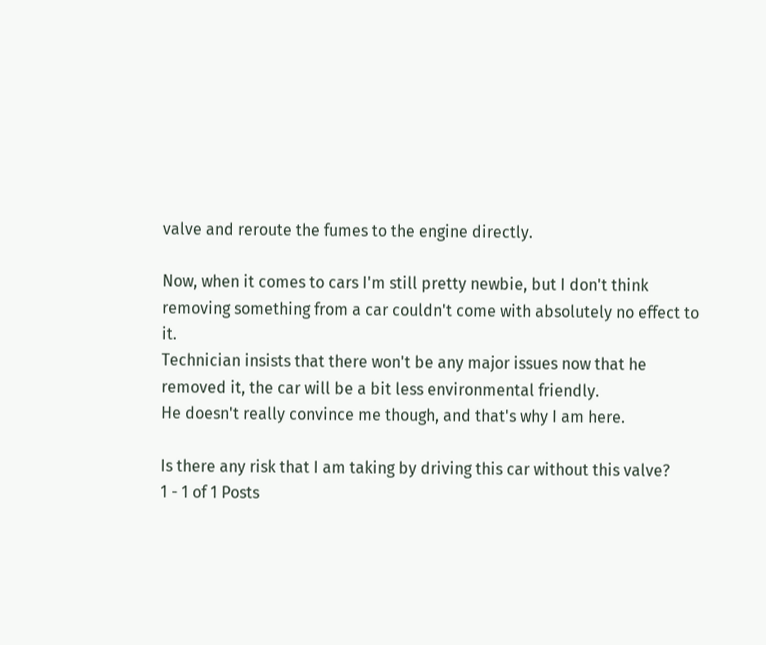valve and reroute the fumes to the engine directly.

Now, when it comes to cars I'm still pretty newbie, but I don't think removing something from a car couldn't come with absolutely no effect to it.
Technician insists that there won't be any major issues now that he removed it, the car will be a bit less environmental friendly.
He doesn't really convince me though, and that's why I am here.

Is there any risk that I am taking by driving this car without this valve?
1 - 1 of 1 Posts